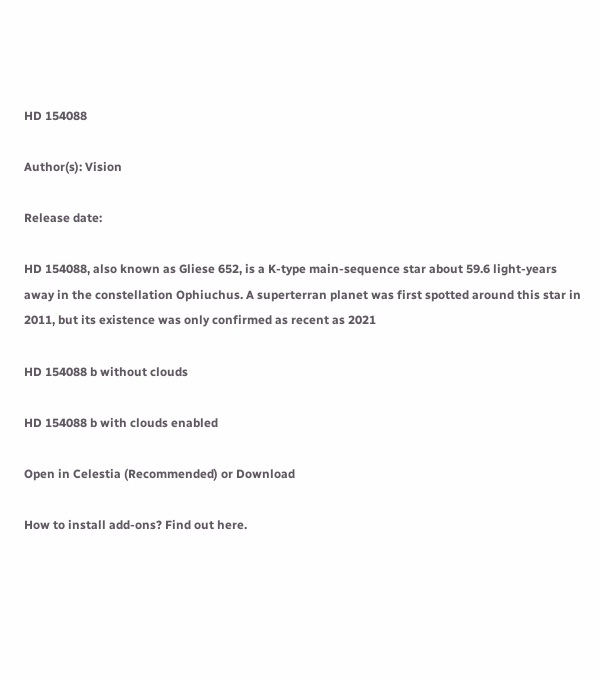HD 154088

Author(s): Vision

Release date:

HD 154088, also known as Gliese 652, is a K-type main-sequence star about 59.6 light-years away in the constellation Ophiuchus. A superterran planet was first spotted around this star in 2011, but its existence was only confirmed as recent as 2021

HD 154088 b without clouds

HD 154088 b with clouds enabled

Open in Celestia (Recommended) or Download

How to install add-ons? Find out here.